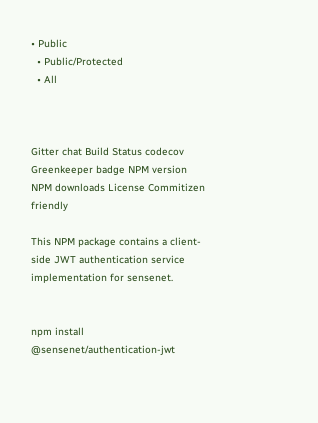• Public
  • Public/Protected
  • All



Gitter chat Build Status codecov Greenkeeper badge NPM version NPM downloads License Commitizen friendly

This NPM package contains a client-side JWT authentication service implementation for sensenet.


npm install @sensenet/authentication-jwt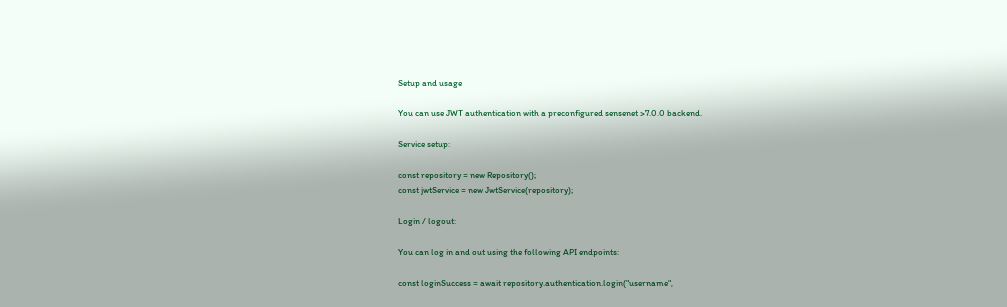Setup and usage

You can use JWT authentication with a preconfigured sensenet >7.0.0 backend.

Service setup:

const repository = new Repository();
const jwtService = new JwtService(repository);

Login / logout:

You can log in and out using the following API endpoints:

const loginSuccess = await repository.authentication.login("username",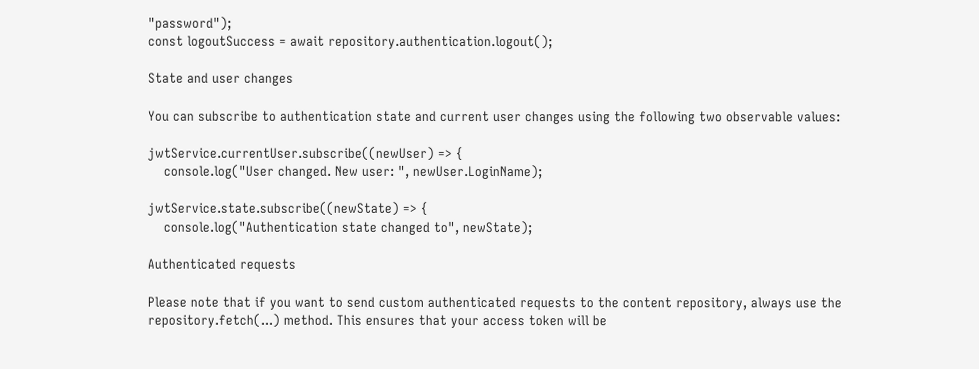"password");
const logoutSuccess = await repository.authentication.logout();

State and user changes

You can subscribe to authentication state and current user changes using the following two observable values:

jwtService.currentUser.subscribe((newUser) => {
    console.log("User changed. New user: ", newUser.LoginName);

jwtService.state.subscribe((newState) => {
    console.log("Authentication state changed to", newState);

Authenticated requests

Please note that if you want to send custom authenticated requests to the content repository, always use the repository.fetch(...) method. This ensures that your access token will be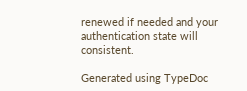renewed if needed and your authentication state will consistent.

Generated using TypeDoc